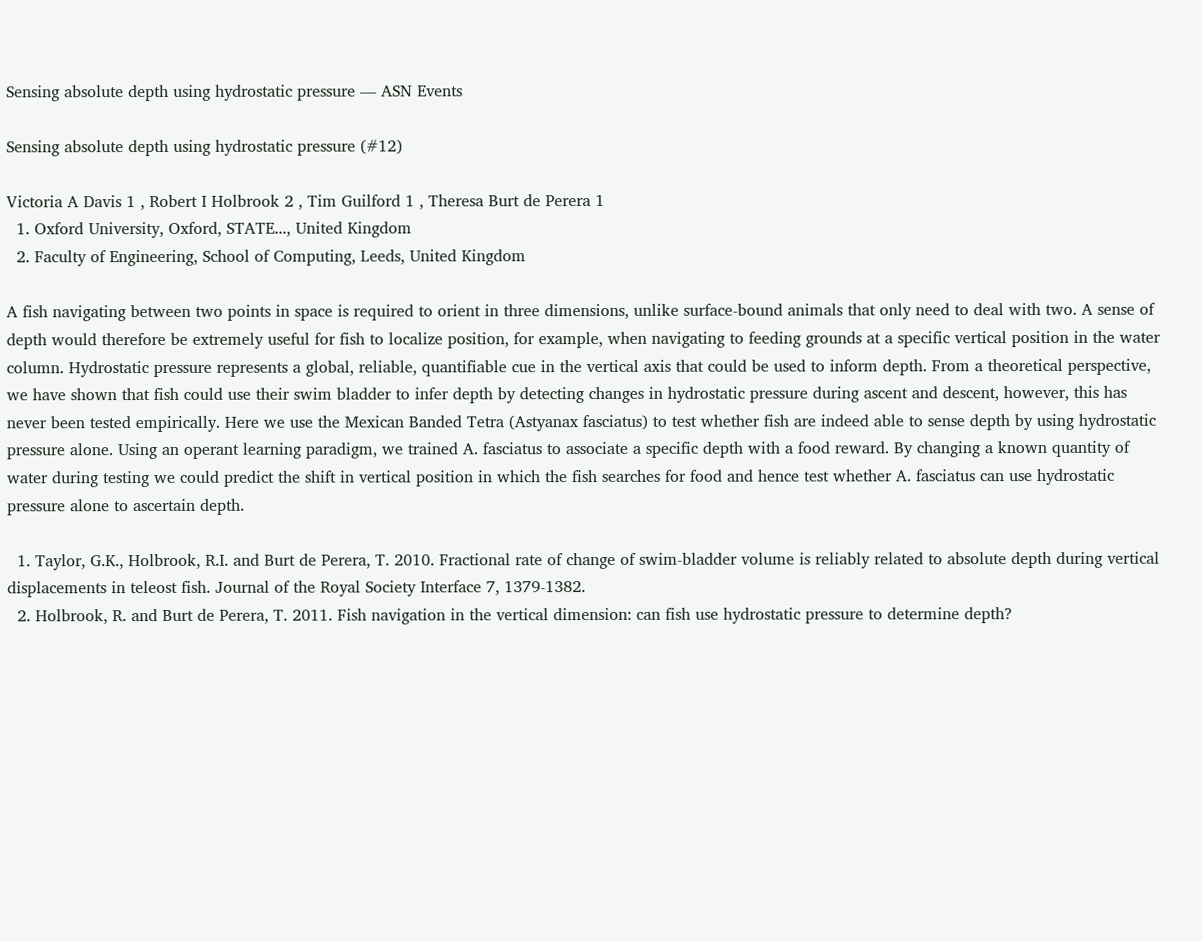Sensing absolute depth using hydrostatic pressure — ASN Events

Sensing absolute depth using hydrostatic pressure (#12)

Victoria A Davis 1 , Robert I Holbrook 2 , Tim Guilford 1 , Theresa Burt de Perera 1
  1. Oxford University, Oxford, STATE..., United Kingdom
  2. Faculty of Engineering, School of Computing, Leeds, United Kingdom

A fish navigating between two points in space is required to orient in three dimensions, unlike surface-bound animals that only need to deal with two. A sense of depth would therefore be extremely useful for fish to localize position, for example, when navigating to feeding grounds at a specific vertical position in the water column. Hydrostatic pressure represents a global, reliable, quantifiable cue in the vertical axis that could be used to inform depth. From a theoretical perspective, we have shown that fish could use their swim bladder to infer depth by detecting changes in hydrostatic pressure during ascent and descent, however, this has never been tested empirically. Here we use the Mexican Banded Tetra (Astyanax fasciatus) to test whether fish are indeed able to sense depth by using hydrostatic pressure alone. Using an operant learning paradigm, we trained A. fasciatus to associate a specific depth with a food reward. By changing a known quantity of water during testing we could predict the shift in vertical position in which the fish searches for food and hence test whether A. fasciatus can use hydrostatic pressure alone to ascertain depth.

  1. Taylor, G.K., Holbrook, R.I. and Burt de Perera, T. 2010. Fractional rate of change of swim-bladder volume is reliably related to absolute depth during vertical displacements in teleost fish. Journal of the Royal Society Interface 7, 1379-1382.
  2. Holbrook, R. and Burt de Perera, T. 2011. Fish navigation in the vertical dimension: can fish use hydrostatic pressure to determine depth?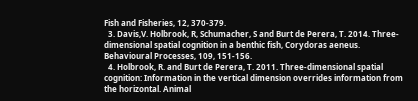Fish and Fisheries, 12, 370-379.
  3. Davis,V. Holbrook, R, Schumacher, S and Burt de Perera, T. 2014. Three-dimensional spatial cognition in a benthic fish, Corydoras aeneus. Behavioural Processes, 109, 151-156.
  4. Holbrook, R. and Burt de Perera, T. 2011. Three-dimensional spatial cognition: Information in the vertical dimension overrides information from the horizontal. Animal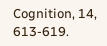Cognition, 14, 613-619.